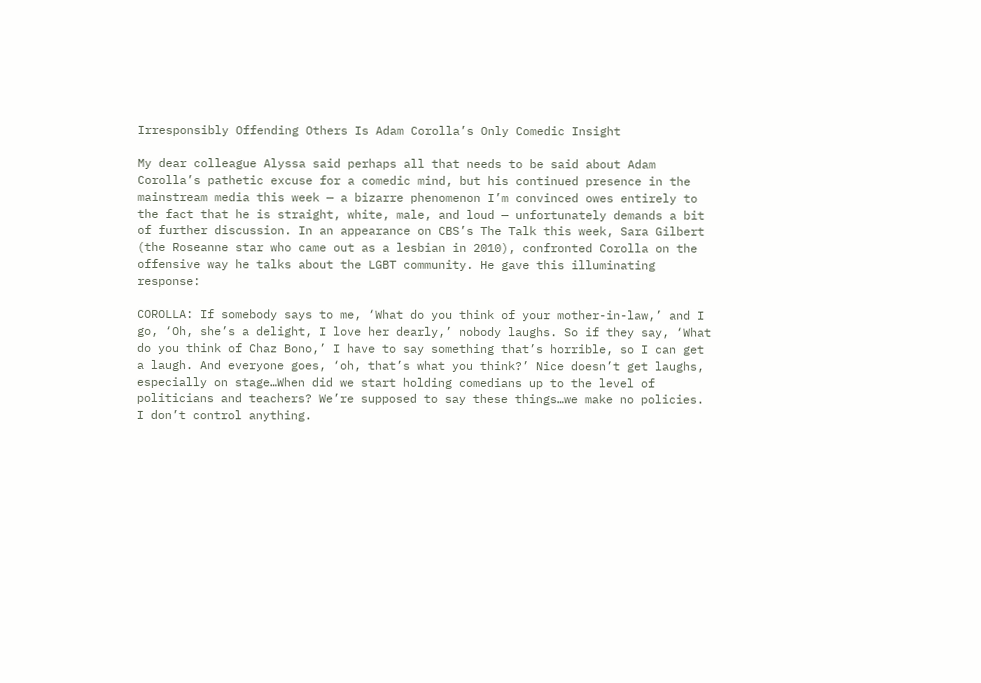Irresponsibly Offending Others Is Adam Corolla’s Only Comedic Insight

My dear colleague Alyssa said perhaps all that needs to be said about Adam Corolla’s pathetic excuse for a comedic mind, but his continued presence in the mainstream media this week — a bizarre phenomenon I’m convinced owes entirely to the fact that he is straight, white, male, and loud — unfortunately demands a bit of further discussion. In an appearance on CBS’s The Talk this week, Sara Gilbert (the Roseanne star who came out as a lesbian in 2010), confronted Corolla on the offensive way he talks about the LGBT community. He gave this illuminating response:

COROLLA: If somebody says to me, ‘What do you think of your mother-in-law,’ and I go, ‘Oh, she’s a delight, I love her dearly,’ nobody laughs. So if they say, ‘What do you think of Chaz Bono,’ I have to say something that’s horrible, so I can get a laugh. And everyone goes, ‘oh, that’s what you think?’ Nice doesn’t get laughs, especially on stage…When did we start holding comedians up to the level of politicians and teachers? We’re supposed to say these things…we make no policies. I don’t control anything.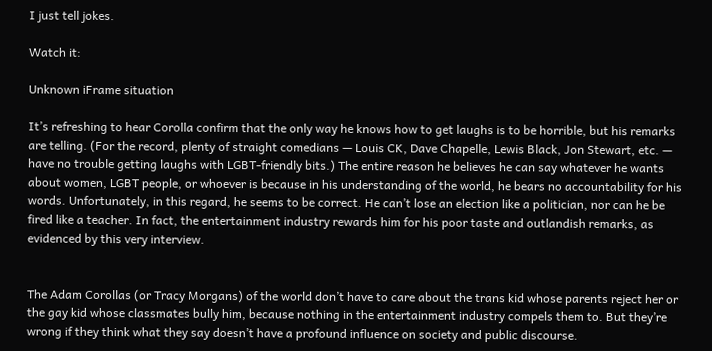I just tell jokes.

Watch it:

Unknown iFrame situation

It’s refreshing to hear Corolla confirm that the only way he knows how to get laughs is to be horrible, but his remarks are telling. (For the record, plenty of straight comedians — Louis CK, Dave Chapelle, Lewis Black, Jon Stewart, etc. — have no trouble getting laughs with LGBT-friendly bits.) The entire reason he believes he can say whatever he wants about women, LGBT people, or whoever is because in his understanding of the world, he bears no accountability for his words. Unfortunately, in this regard, he seems to be correct. He can’t lose an election like a politician, nor can he be fired like a teacher. In fact, the entertainment industry rewards him for his poor taste and outlandish remarks, as evidenced by this very interview.


The Adam Corollas (or Tracy Morgans) of the world don’t have to care about the trans kid whose parents reject her or the gay kid whose classmates bully him, because nothing in the entertainment industry compels them to. But they’re wrong if they think what they say doesn’t have a profound influence on society and public discourse.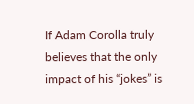If Adam Corolla truly believes that the only impact of his “jokes” is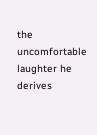the uncomfortable laughter he derives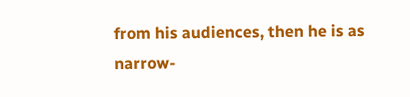from his audiences, then he is as narrow-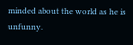minded about the world as he is unfunny.